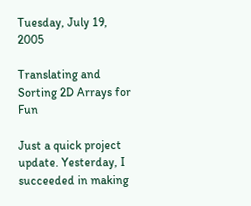Tuesday, July 19, 2005

Translating and Sorting 2D Arrays for Fun

Just a quick project update. Yesterday, I succeeded in making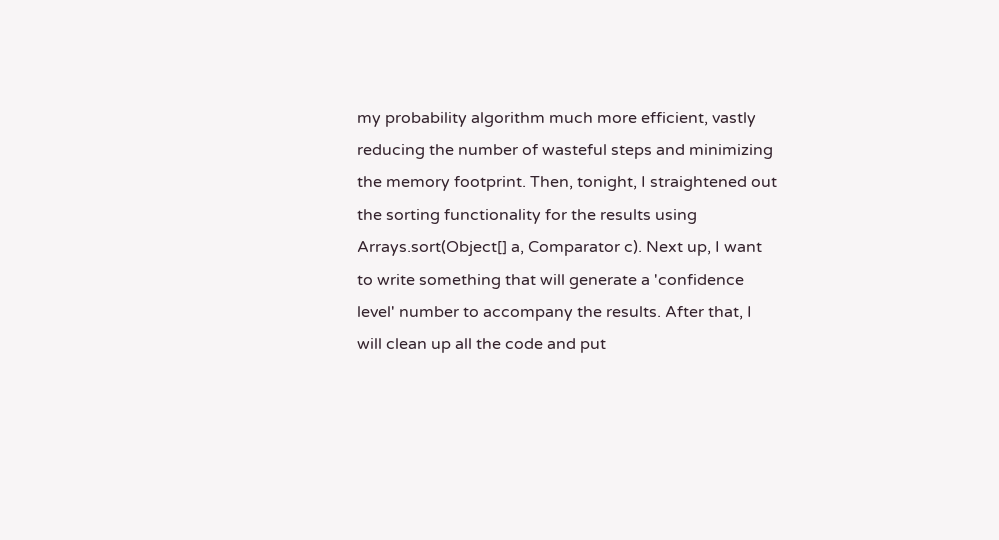my probability algorithm much more efficient, vastly reducing the number of wasteful steps and minimizing the memory footprint. Then, tonight, I straightened out the sorting functionality for the results using Arrays.sort(Object[] a, Comparator c). Next up, I want to write something that will generate a 'confidence level' number to accompany the results. After that, I will clean up all the code and put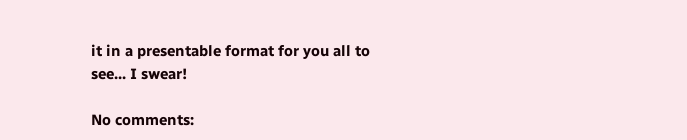it in a presentable format for you all to see... I swear!

No comments: